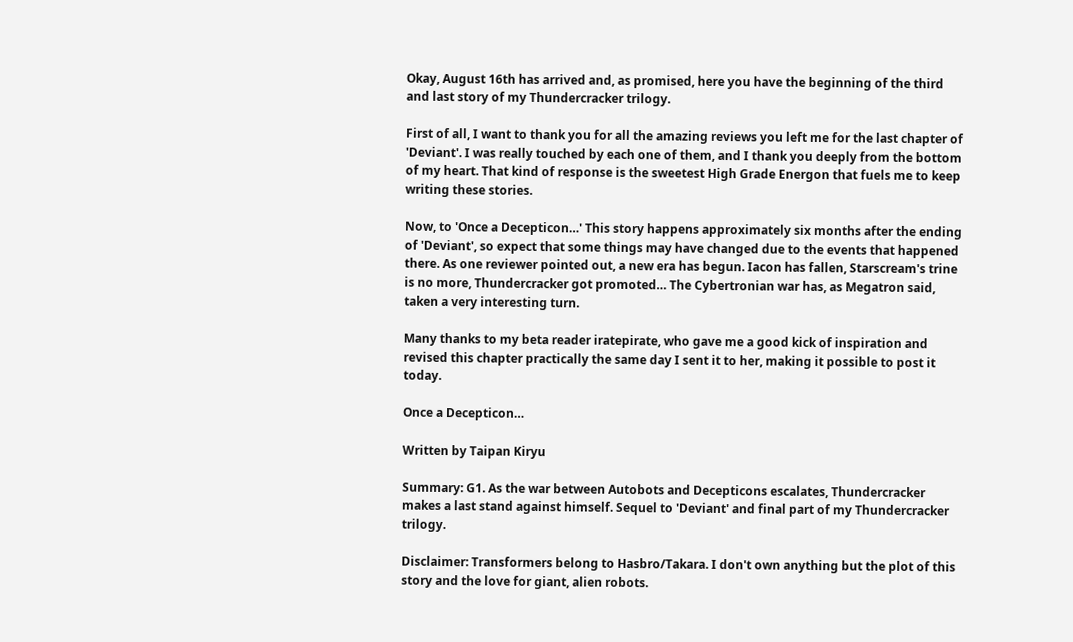Okay, August 16th has arrived and, as promised, here you have the beginning of the third and last story of my Thundercracker trilogy.

First of all, I want to thank you for all the amazing reviews you left me for the last chapter of 'Deviant'. I was really touched by each one of them, and I thank you deeply from the bottom of my heart. That kind of response is the sweetest High Grade Energon that fuels me to keep writing these stories.

Now, to 'Once a Decepticon…' This story happens approximately six months after the ending of 'Deviant', so expect that some things may have changed due to the events that happened there. As one reviewer pointed out, a new era has begun. Iacon has fallen, Starscream's trine is no more, Thundercracker got promoted… The Cybertronian war has, as Megatron said, taken a very interesting turn.

Many thanks to my beta reader iratepirate, who gave me a good kick of inspiration and revised this chapter practically the same day I sent it to her, making it possible to post it today.

Once a Decepticon…

Written by Taipan Kiryu

Summary: G1. As the war between Autobots and Decepticons escalates, Thundercracker makes a last stand against himself. Sequel to 'Deviant' and final part of my Thundercracker trilogy.

Disclaimer: Transformers belong to Hasbro/Takara. I don't own anything but the plot of this story and the love for giant, alien robots.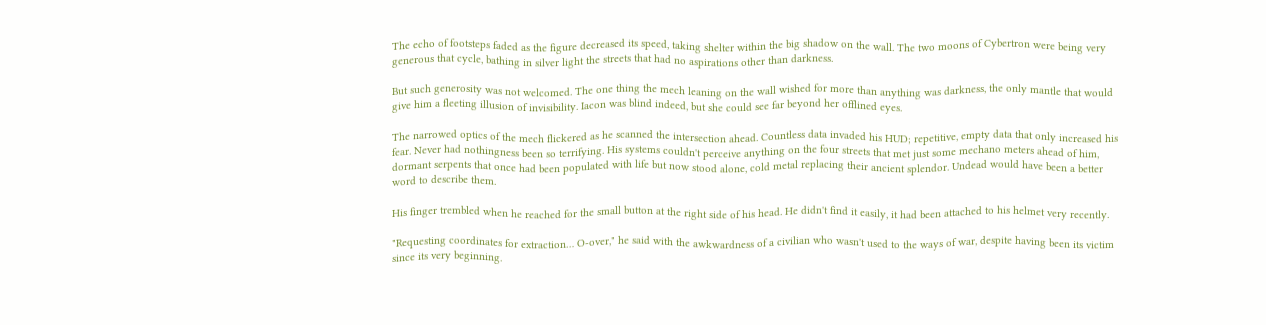The echo of footsteps faded as the figure decreased its speed, taking shelter within the big shadow on the wall. The two moons of Cybertron were being very generous that cycle, bathing in silver light the streets that had no aspirations other than darkness.

But such generosity was not welcomed. The one thing the mech leaning on the wall wished for more than anything was darkness, the only mantle that would give him a fleeting illusion of invisibility. Iacon was blind indeed, but she could see far beyond her offlined eyes.

The narrowed optics of the mech flickered as he scanned the intersection ahead. Countless data invaded his HUD; repetitive, empty data that only increased his fear. Never had nothingness been so terrifying. His systems couldn't perceive anything on the four streets that met just some mechano meters ahead of him, dormant serpents that once had been populated with life but now stood alone, cold metal replacing their ancient splendor. Undead would have been a better word to describe them.

His finger trembled when he reached for the small button at the right side of his head. He didn't find it easily, it had been attached to his helmet very recently.

"Requesting coordinates for extraction… O-over," he said with the awkwardness of a civilian who wasn't used to the ways of war, despite having been its victim since its very beginning.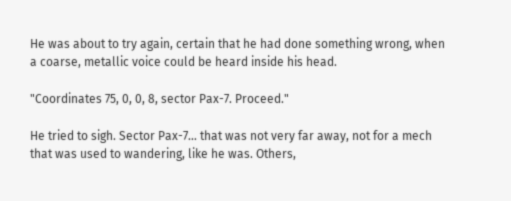He was about to try again, certain that he had done something wrong, when a coarse, metallic voice could be heard inside his head.

"Coordinates 75, 0, 0, 8, sector Pax-7. Proceed."

He tried to sigh. Sector Pax-7… that was not very far away, not for a mech that was used to wandering, like he was. Others,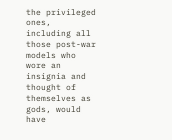the privileged ones, including all those post-war models who wore an insignia and thought of themselves as gods, would have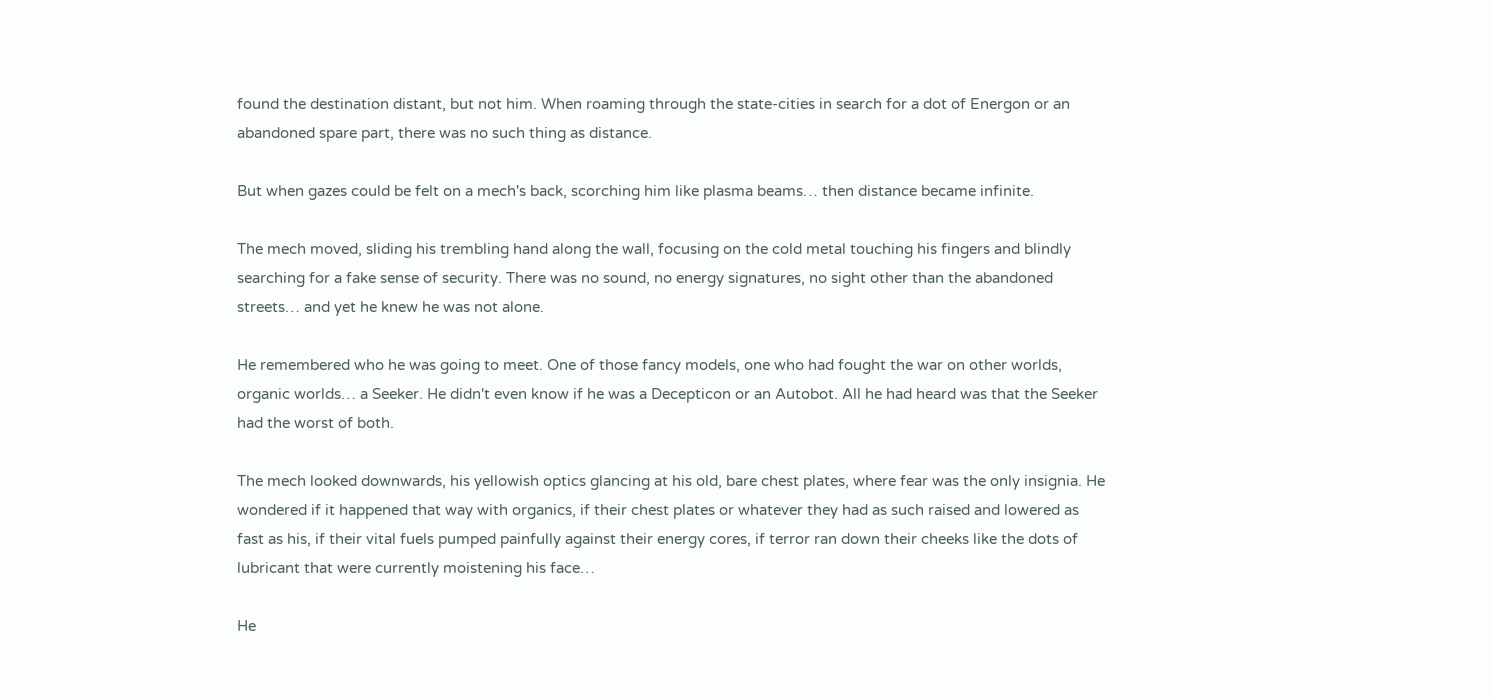found the destination distant, but not him. When roaming through the state-cities in search for a dot of Energon or an abandoned spare part, there was no such thing as distance.

But when gazes could be felt on a mech's back, scorching him like plasma beams… then distance became infinite.

The mech moved, sliding his trembling hand along the wall, focusing on the cold metal touching his fingers and blindly searching for a fake sense of security. There was no sound, no energy signatures, no sight other than the abandoned streets… and yet he knew he was not alone.

He remembered who he was going to meet. One of those fancy models, one who had fought the war on other worlds, organic worlds… a Seeker. He didn't even know if he was a Decepticon or an Autobot. All he had heard was that the Seeker had the worst of both.

The mech looked downwards, his yellowish optics glancing at his old, bare chest plates, where fear was the only insignia. He wondered if it happened that way with organics, if their chest plates or whatever they had as such raised and lowered as fast as his, if their vital fuels pumped painfully against their energy cores, if terror ran down their cheeks like the dots of lubricant that were currently moistening his face…

He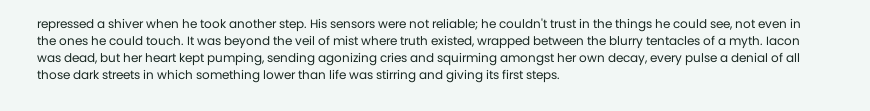repressed a shiver when he took another step. His sensors were not reliable; he couldn't trust in the things he could see, not even in the ones he could touch. It was beyond the veil of mist where truth existed, wrapped between the blurry tentacles of a myth. Iacon was dead, but her heart kept pumping, sending agonizing cries and squirming amongst her own decay, every pulse a denial of all those dark streets in which something lower than life was stirring and giving its first steps.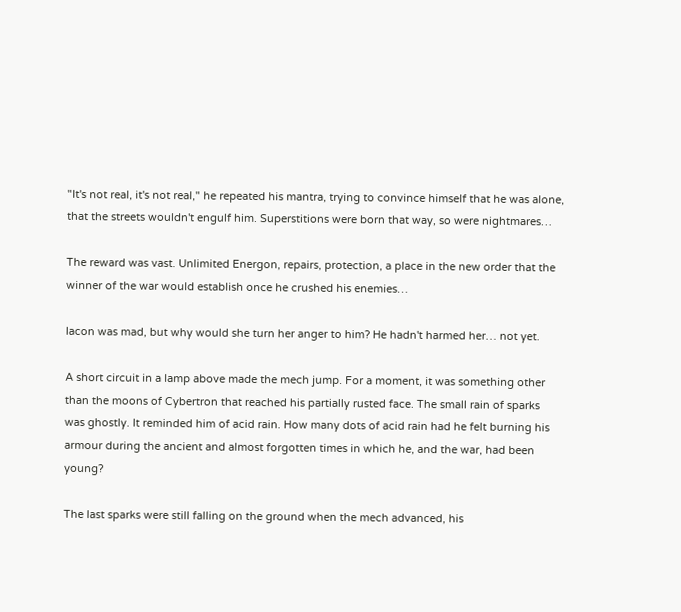"It's not real, it's not real," he repeated his mantra, trying to convince himself that he was alone, that the streets wouldn't engulf him. Superstitions were born that way, so were nightmares…

The reward was vast. Unlimited Energon, repairs, protection, a place in the new order that the winner of the war would establish once he crushed his enemies…

Iacon was mad, but why would she turn her anger to him? He hadn't harmed her… not yet.

A short circuit in a lamp above made the mech jump. For a moment, it was something other than the moons of Cybertron that reached his partially rusted face. The small rain of sparks was ghostly. It reminded him of acid rain. How many dots of acid rain had he felt burning his armour during the ancient and almost forgotten times in which he, and the war, had been young?

The last sparks were still falling on the ground when the mech advanced, his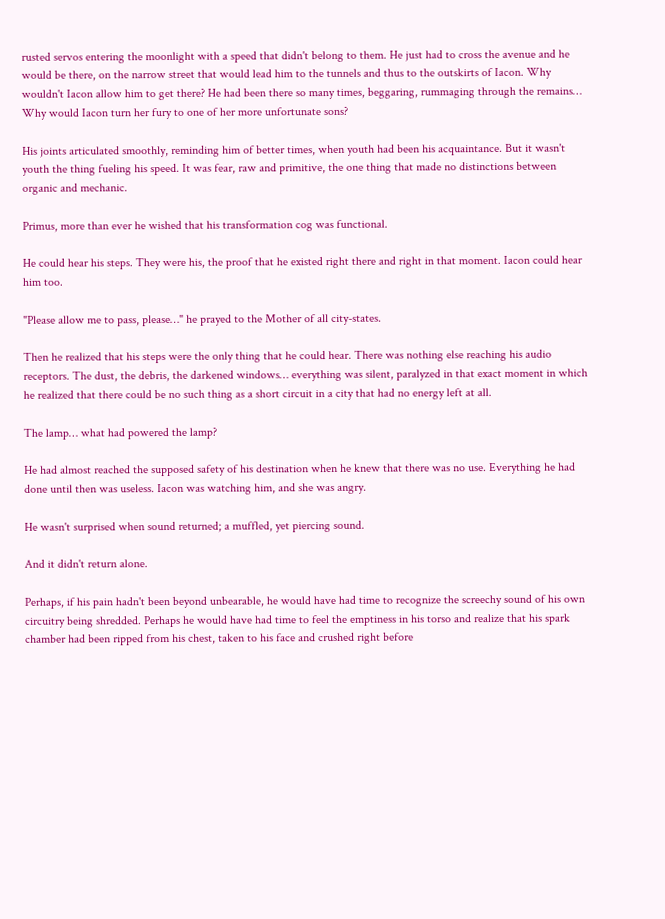rusted servos entering the moonlight with a speed that didn't belong to them. He just had to cross the avenue and he would be there, on the narrow street that would lead him to the tunnels and thus to the outskirts of Iacon. Why wouldn't Iacon allow him to get there? He had been there so many times, beggaring, rummaging through the remains… Why would Iacon turn her fury to one of her more unfortunate sons?

His joints articulated smoothly, reminding him of better times, when youth had been his acquaintance. But it wasn't youth the thing fueling his speed. It was fear, raw and primitive, the one thing that made no distinctions between organic and mechanic.

Primus, more than ever he wished that his transformation cog was functional.

He could hear his steps. They were his, the proof that he existed right there and right in that moment. Iacon could hear him too.

"Please allow me to pass, please…" he prayed to the Mother of all city-states.

Then he realized that his steps were the only thing that he could hear. There was nothing else reaching his audio receptors. The dust, the debris, the darkened windows… everything was silent, paralyzed in that exact moment in which he realized that there could be no such thing as a short circuit in a city that had no energy left at all.

The lamp… what had powered the lamp?

He had almost reached the supposed safety of his destination when he knew that there was no use. Everything he had done until then was useless. Iacon was watching him, and she was angry.

He wasn't surprised when sound returned; a muffled, yet piercing sound.

And it didn't return alone.

Perhaps, if his pain hadn't been beyond unbearable, he would have had time to recognize the screechy sound of his own circuitry being shredded. Perhaps he would have had time to feel the emptiness in his torso and realize that his spark chamber had been ripped from his chest, taken to his face and crushed right before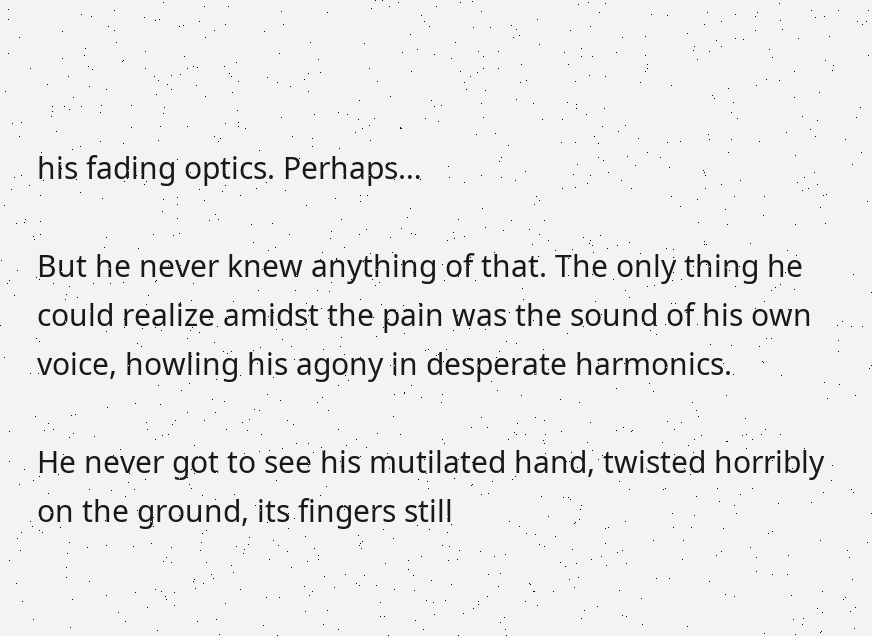his fading optics. Perhaps…

But he never knew anything of that. The only thing he could realize amidst the pain was the sound of his own voice, howling his agony in desperate harmonics.

He never got to see his mutilated hand, twisted horribly on the ground, its fingers still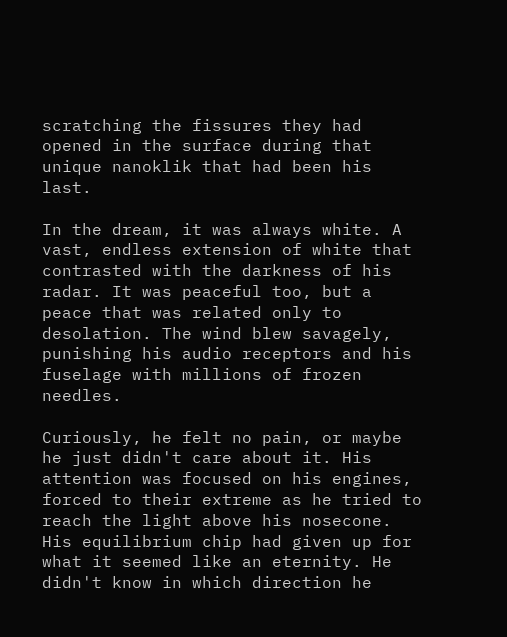scratching the fissures they had opened in the surface during that unique nanoklik that had been his last.

In the dream, it was always white. A vast, endless extension of white that contrasted with the darkness of his radar. It was peaceful too, but a peace that was related only to desolation. The wind blew savagely, punishing his audio receptors and his fuselage with millions of frozen needles.

Curiously, he felt no pain, or maybe he just didn't care about it. His attention was focused on his engines, forced to their extreme as he tried to reach the light above his nosecone. His equilibrium chip had given up for what it seemed like an eternity. He didn't know in which direction he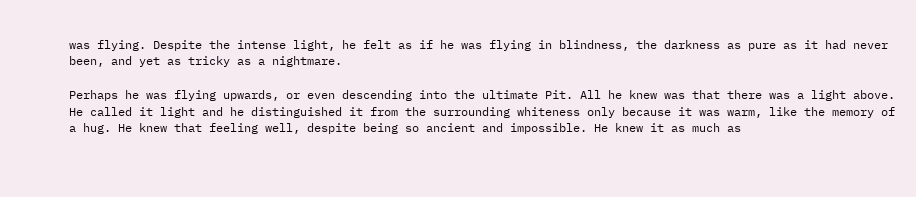was flying. Despite the intense light, he felt as if he was flying in blindness, the darkness as pure as it had never been, and yet as tricky as a nightmare.

Perhaps he was flying upwards, or even descending into the ultimate Pit. All he knew was that there was a light above. He called it light and he distinguished it from the surrounding whiteness only because it was warm, like the memory of a hug. He knew that feeling well, despite being so ancient and impossible. He knew it as much as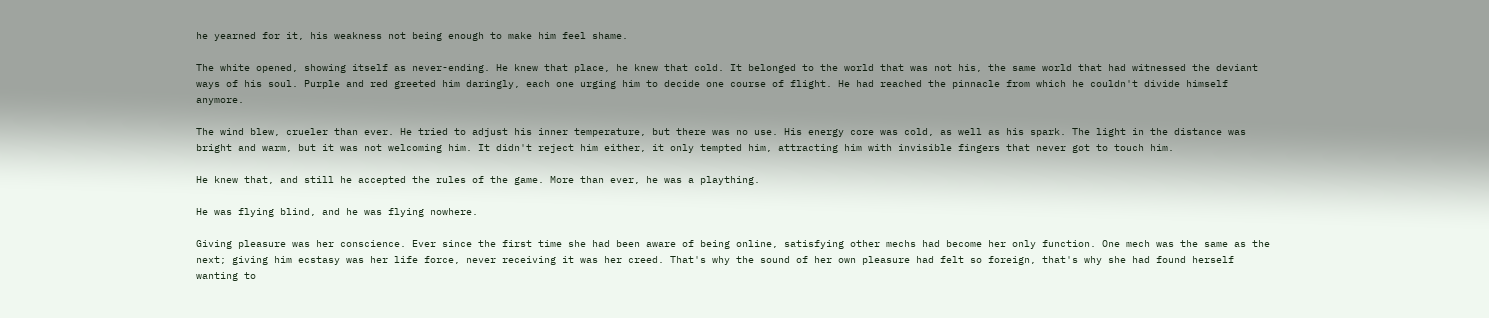he yearned for it, his weakness not being enough to make him feel shame.

The white opened, showing itself as never-ending. He knew that place, he knew that cold. It belonged to the world that was not his, the same world that had witnessed the deviant ways of his soul. Purple and red greeted him daringly, each one urging him to decide one course of flight. He had reached the pinnacle from which he couldn't divide himself anymore.

The wind blew, crueler than ever. He tried to adjust his inner temperature, but there was no use. His energy core was cold, as well as his spark. The light in the distance was bright and warm, but it was not welcoming him. It didn't reject him either, it only tempted him, attracting him with invisible fingers that never got to touch him.

He knew that, and still he accepted the rules of the game. More than ever, he was a plaything.

He was flying blind, and he was flying nowhere.

Giving pleasure was her conscience. Ever since the first time she had been aware of being online, satisfying other mechs had become her only function. One mech was the same as the next; giving him ecstasy was her life force, never receiving it was her creed. That's why the sound of her own pleasure had felt so foreign, that's why she had found herself wanting to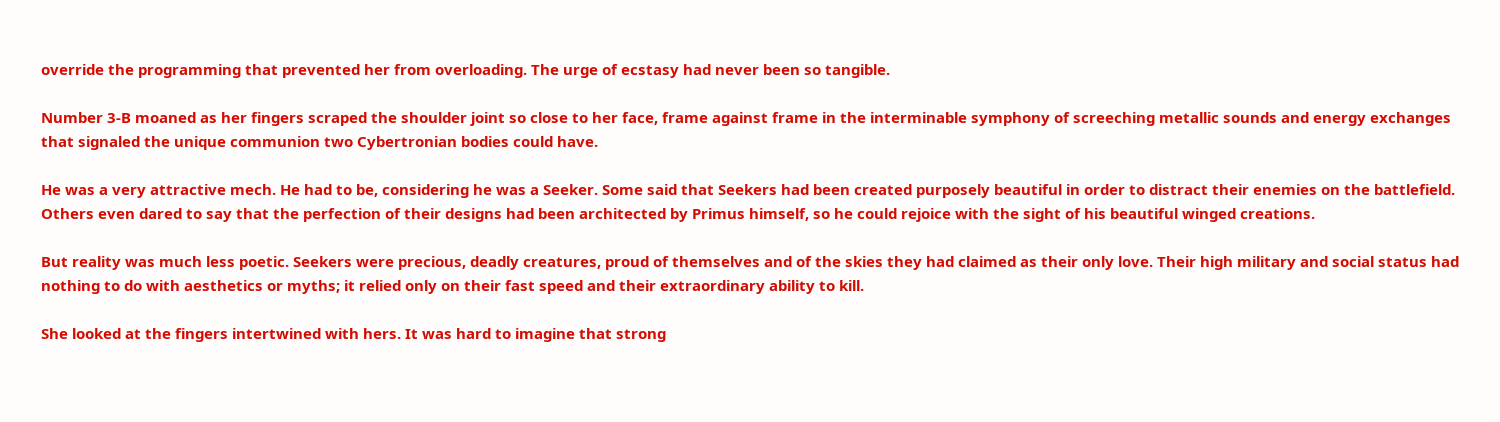override the programming that prevented her from overloading. The urge of ecstasy had never been so tangible.

Number 3-B moaned as her fingers scraped the shoulder joint so close to her face, frame against frame in the interminable symphony of screeching metallic sounds and energy exchanges that signaled the unique communion two Cybertronian bodies could have.

He was a very attractive mech. He had to be, considering he was a Seeker. Some said that Seekers had been created purposely beautiful in order to distract their enemies on the battlefield. Others even dared to say that the perfection of their designs had been architected by Primus himself, so he could rejoice with the sight of his beautiful winged creations.

But reality was much less poetic. Seekers were precious, deadly creatures, proud of themselves and of the skies they had claimed as their only love. Their high military and social status had nothing to do with aesthetics or myths; it relied only on their fast speed and their extraordinary ability to kill.

She looked at the fingers intertwined with hers. It was hard to imagine that strong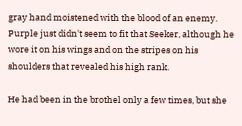gray hand moistened with the blood of an enemy. Purple just didn't seem to fit that Seeker, although he wore it on his wings and on the stripes on his shoulders that revealed his high rank.

He had been in the brothel only a few times, but she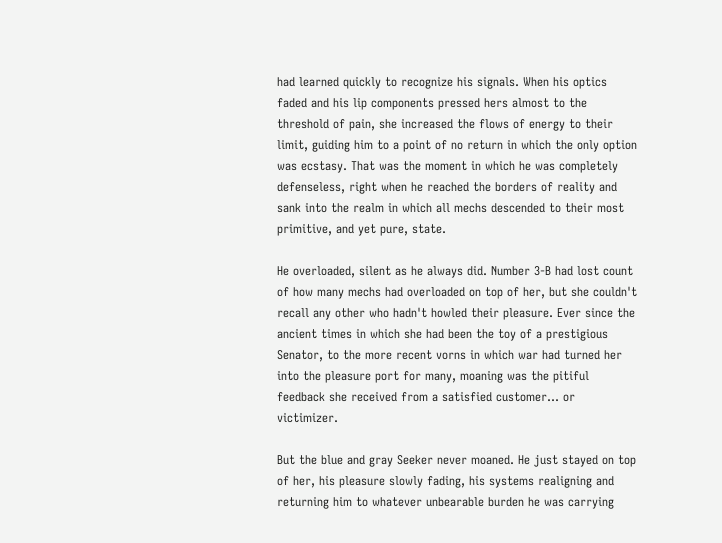had learned quickly to recognize his signals. When his optics faded and his lip components pressed hers almost to the threshold of pain, she increased the flows of energy to their limit, guiding him to a point of no return in which the only option was ecstasy. That was the moment in which he was completely defenseless, right when he reached the borders of reality and sank into the realm in which all mechs descended to their most primitive, and yet pure, state.

He overloaded, silent as he always did. Number 3-B had lost count of how many mechs had overloaded on top of her, but she couldn't recall any other who hadn't howled their pleasure. Ever since the ancient times in which she had been the toy of a prestigious Senator, to the more recent vorns in which war had turned her into the pleasure port for many, moaning was the pitiful feedback she received from a satisfied customer… or victimizer.

But the blue and gray Seeker never moaned. He just stayed on top of her, his pleasure slowly fading, his systems realigning and returning him to whatever unbearable burden he was carrying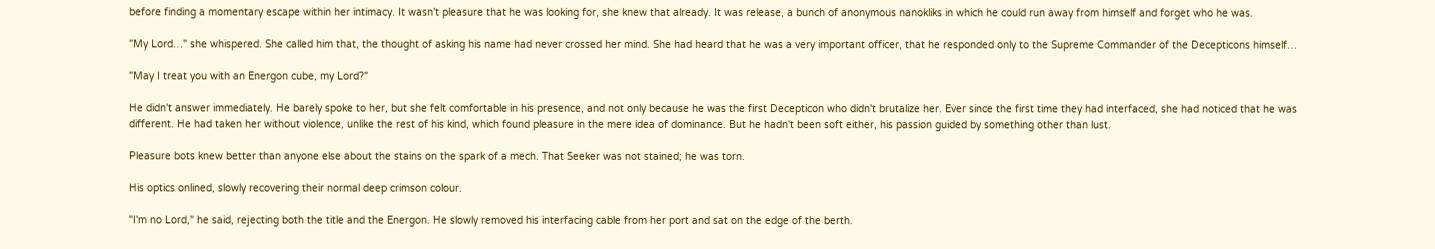before finding a momentary escape within her intimacy. It wasn't pleasure that he was looking for, she knew that already. It was release, a bunch of anonymous nanokliks in which he could run away from himself and forget who he was.

"My Lord…" she whispered. She called him that, the thought of asking his name had never crossed her mind. She had heard that he was a very important officer, that he responded only to the Supreme Commander of the Decepticons himself…

"May I treat you with an Energon cube, my Lord?"

He didn't answer immediately. He barely spoke to her, but she felt comfortable in his presence, and not only because he was the first Decepticon who didn't brutalize her. Ever since the first time they had interfaced, she had noticed that he was different. He had taken her without violence, unlike the rest of his kind, which found pleasure in the mere idea of dominance. But he hadn't been soft either, his passion guided by something other than lust.

Pleasure bots knew better than anyone else about the stains on the spark of a mech. That Seeker was not stained; he was torn.

His optics onlined, slowly recovering their normal deep crimson colour.

"I'm no Lord," he said, rejecting both the title and the Energon. He slowly removed his interfacing cable from her port and sat on the edge of the berth.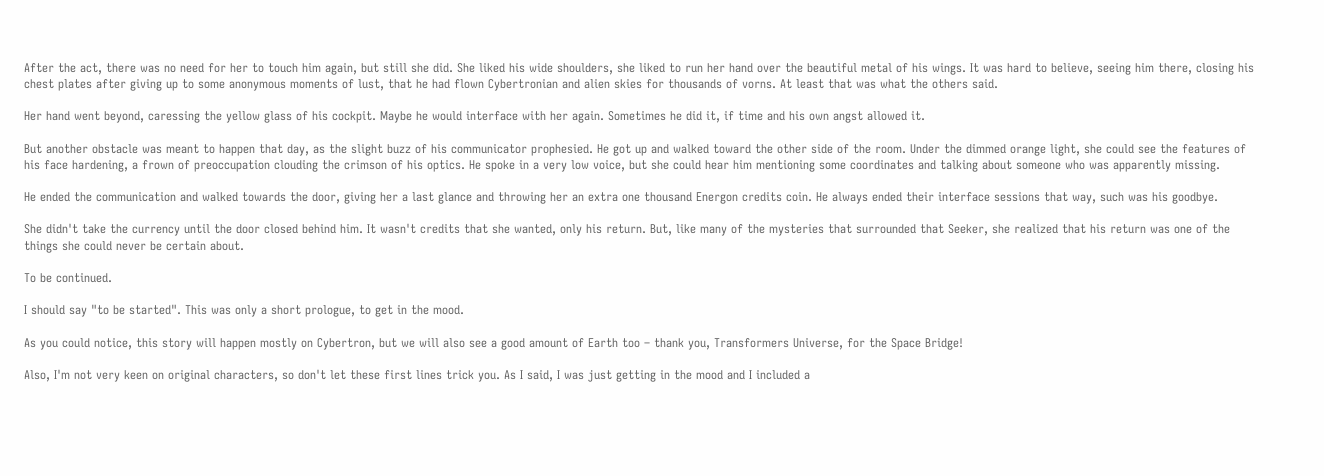After the act, there was no need for her to touch him again, but still she did. She liked his wide shoulders, she liked to run her hand over the beautiful metal of his wings. It was hard to believe, seeing him there, closing his chest plates after giving up to some anonymous moments of lust, that he had flown Cybertronian and alien skies for thousands of vorns. At least that was what the others said.

Her hand went beyond, caressing the yellow glass of his cockpit. Maybe he would interface with her again. Sometimes he did it, if time and his own angst allowed it.

But another obstacle was meant to happen that day, as the slight buzz of his communicator prophesied. He got up and walked toward the other side of the room. Under the dimmed orange light, she could see the features of his face hardening, a frown of preoccupation clouding the crimson of his optics. He spoke in a very low voice, but she could hear him mentioning some coordinates and talking about someone who was apparently missing.

He ended the communication and walked towards the door, giving her a last glance and throwing her an extra one thousand Energon credits coin. He always ended their interface sessions that way, such was his goodbye.

She didn't take the currency until the door closed behind him. It wasn't credits that she wanted, only his return. But, like many of the mysteries that surrounded that Seeker, she realized that his return was one of the things she could never be certain about.

To be continued.

I should say "to be started". This was only a short prologue, to get in the mood.

As you could notice, this story will happen mostly on Cybertron, but we will also see a good amount of Earth too – thank you, Transformers Universe, for the Space Bridge!

Also, I'm not very keen on original characters, so don't let these first lines trick you. As I said, I was just getting in the mood and I included a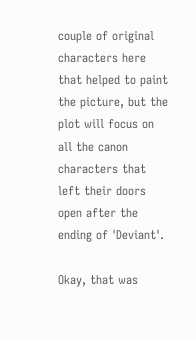couple of original characters here that helped to paint the picture, but the plot will focus on all the canon characters that left their doors open after the ending of 'Deviant'.

Okay, that was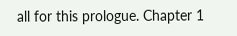all for this prologue. Chapter 1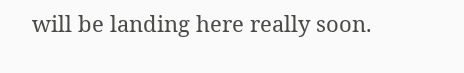will be landing here really soon.